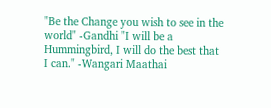"Be the Change you wish to see in the world" -Gandhi "I will be a Hummingbird, I will do the best that I can." -Wangari Maathai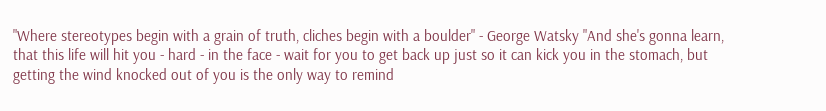"Where stereotypes begin with a grain of truth, cliches begin with a boulder" - George Watsky "And she's gonna learn, that this life will hit you - hard - in the face - wait for you to get back up just so it can kick you in the stomach, but getting the wind knocked out of you is the only way to remind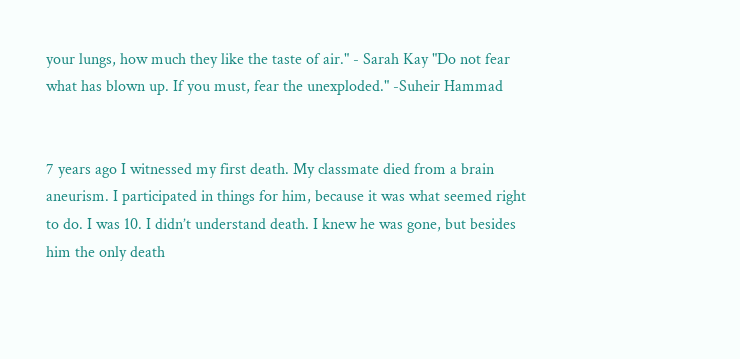your lungs, how much they like the taste of air." - Sarah Kay "Do not fear what has blown up. If you must, fear the unexploded." -Suheir Hammad


7 years ago I witnessed my first death. My classmate died from a brain aneurism. I participated in things for him, because it was what seemed right to do. I was 10. I didn’t understand death. I knew he was gone, but besides him the only death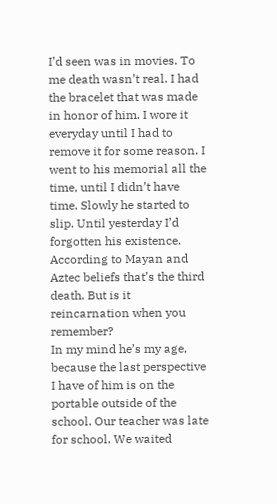I’d seen was in movies. To me death wasn’t real. I had the bracelet that was made in honor of him. I wore it everyday until I had to remove it for some reason. I went to his memorial all the time, until I didn’t have time. Slowly he started to slip. Until yesterday I’d forgotten his existence. According to Mayan and Aztec beliefs that’s the third death. But is it reincarnation when you remember?
In my mind he’s my age, because the last perspective I have of him is on the portable outside of the school. Our teacher was late for school. We waited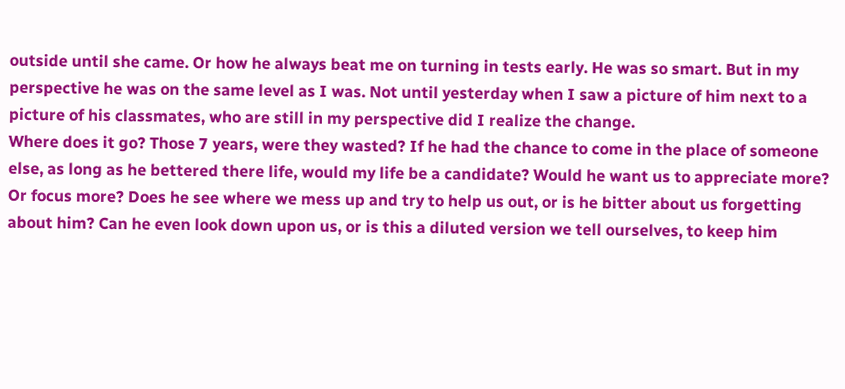outside until she came. Or how he always beat me on turning in tests early. He was so smart. But in my perspective he was on the same level as I was. Not until yesterday when I saw a picture of him next to a picture of his classmates, who are still in my perspective did I realize the change.
Where does it go? Those 7 years, were they wasted? If he had the chance to come in the place of someone else, as long as he bettered there life, would my life be a candidate? Would he want us to appreciate more? Or focus more? Does he see where we mess up and try to help us out, or is he bitter about us forgetting about him? Can he even look down upon us, or is this a diluted version we tell ourselves, to keep him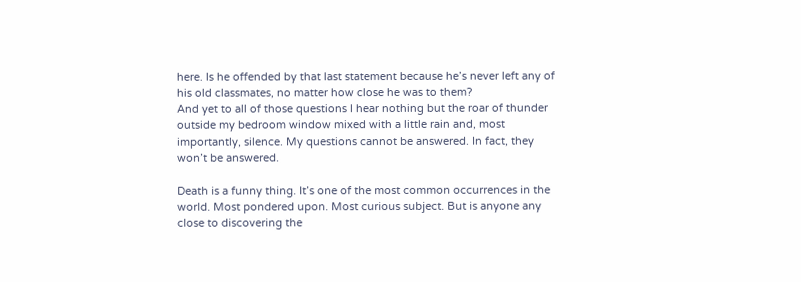here. Is he offended by that last statement because he’s never left any of his old classmates, no matter how close he was to them?
And yet to all of those questions I hear nothing but the roar of thunder outside my bedroom window mixed with a little rain and, most importantly, silence. My questions cannot be answered. In fact, they won’t be answered.

Death is a funny thing. It’s one of the most common occurrences in the world. Most pondered upon. Most curious subject. But is anyone any close to discovering the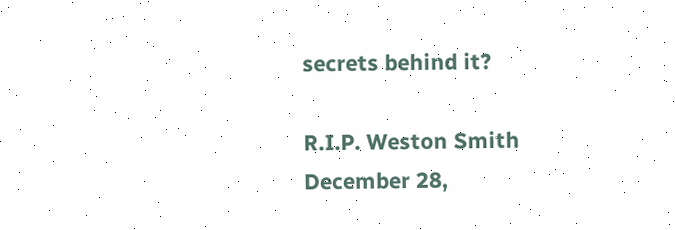secrets behind it?

R.I.P. Weston Smith December 28,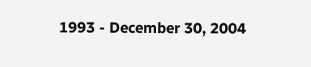1993 - December 30, 2004